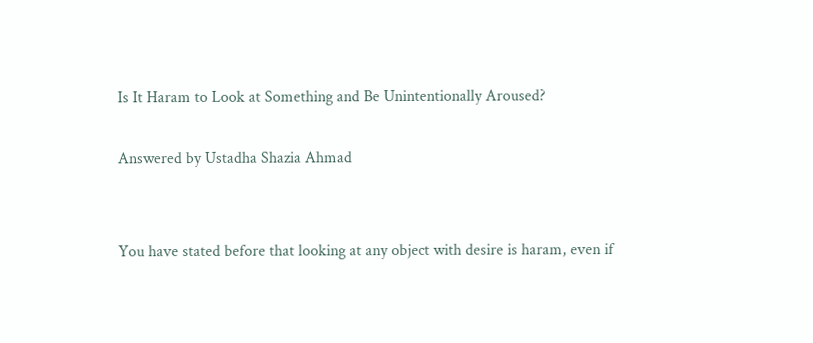Is It Haram to Look at Something and Be Unintentionally Aroused?

Answered by Ustadha Shazia Ahmad


You have stated before that looking at any object with desire is haram, even if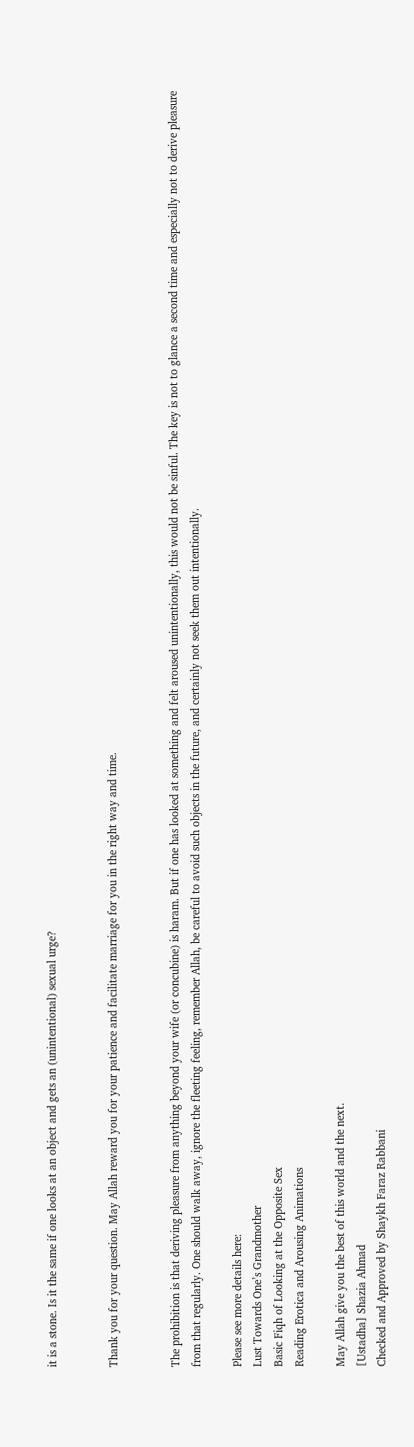it is a stone. Is it the same if one looks at an object and gets an (unintentional) sexual urge?


Thank you for your question. May Allah reward you for your patience and facilitate marriage for you in the right way and time.


The prohibition is that deriving pleasure from anything beyond your wife (or concubine) is haram. But if one has looked at something and felt aroused unintentionally, this would not be sinful. The key is not to glance a second time and especially not to derive pleasure from that regularly. One should walk away, ignore the fleeting feeling, remember Allah, be careful to avoid such objects in the future, and certainly not seek them out intentionally.

Please see more details here:
Lust Towards One’s Grandmother
Basic Fiqh of Looking at the Opposite Sex
Reading Erotica and Arousing Animations

May Allah give you the best of this world and the next.
[Ustadha] Shazia Ahmad
Checked and Approved by Shaykh Faraz Rabbani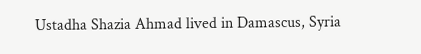Ustadha Shazia Ahmad lived in Damascus, Syria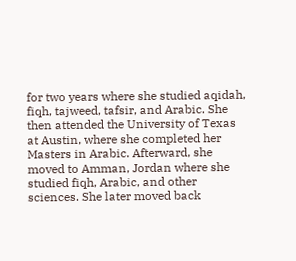for two years where she studied aqidah, fiqh, tajweed, tafsir, and Arabic. She then attended the University of Texas at Austin, where she completed her Masters in Arabic. Afterward, she moved to Amman, Jordan where she studied fiqh, Arabic, and other sciences. She later moved back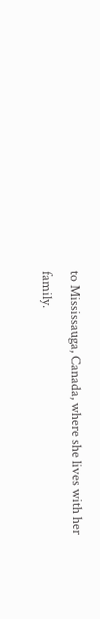to Mississauga, Canada, where she lives with her family.